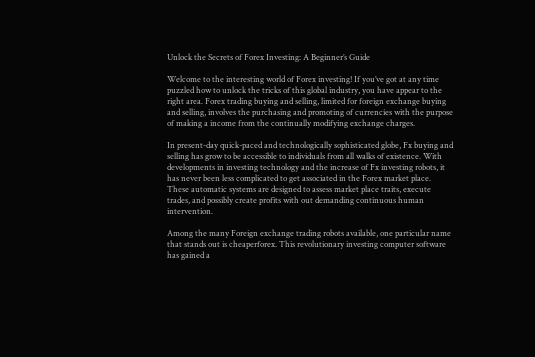Unlock the Secrets of Forex Investing: A Beginner’s Guide

Welcome to the interesting world of Forex investing! If you’ve got at any time puzzled how to unlock the tricks of this global industry, you have appear to the right area. Forex trading buying and selling, limited for foreign exchange buying and selling, involves the purchasing and promoting of currencies with the purpose of making a income from the continually modifying exchange charges.

In present-day quick-paced and technologically sophisticated globe, Fx buying and selling has grow to be accessible to individuals from all walks of existence. With developments in investing technology and the increase of Fx investing robots, it has never been less complicated to get associated in the Forex market place. These automatic systems are designed to assess market place traits, execute trades, and possibly create profits with out demanding continuous human intervention.

Among the many Foreign exchange trading robots available, one particular name that stands out is cheaperforex. This revolutionary investing computer software has gained a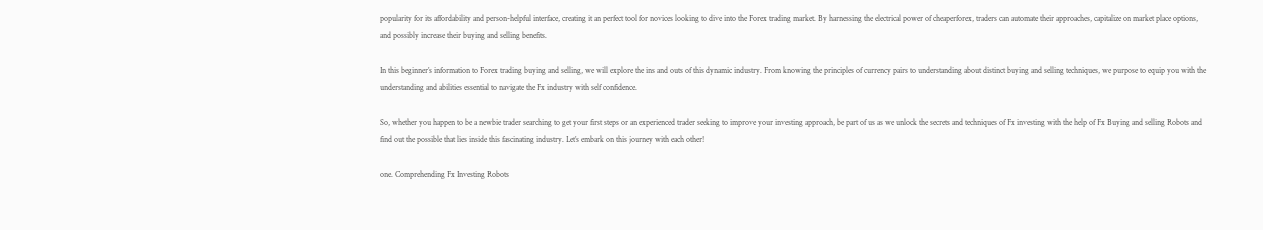popularity for its affordability and person-helpful interface, creating it an perfect tool for novices looking to dive into the Forex trading market. By harnessing the electrical power of cheaperforex, traders can automate their approaches, capitalize on market place options, and possibly increase their buying and selling benefits.

In this beginner’s information to Forex trading buying and selling, we will explore the ins and outs of this dynamic industry. From knowing the principles of currency pairs to understanding about distinct buying and selling techniques, we purpose to equip you with the understanding and abilities essential to navigate the Fx industry with self confidence.

So, whether you happen to be a newbie trader searching to get your first steps or an experienced trader seeking to improve your investing approach, be part of us as we unlock the secrets and techniques of Fx investing with the help of Fx Buying and selling Robots and find out the possible that lies inside this fascinating industry. Let’s embark on this journey with each other!

one. Comprehending Fx Investing Robots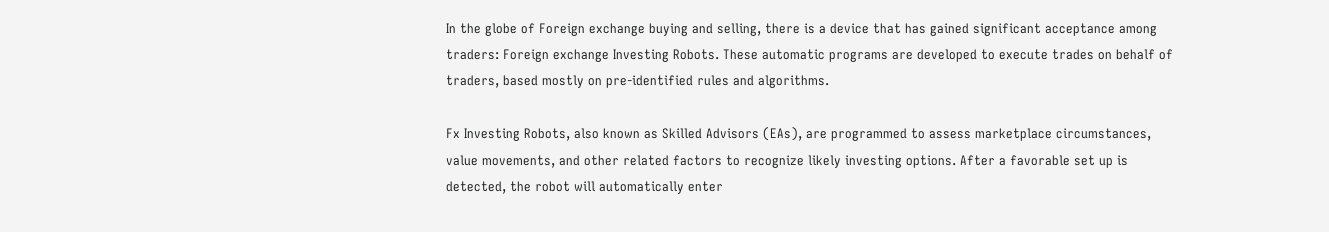In the globe of Foreign exchange buying and selling, there is a device that has gained significant acceptance among traders: Foreign exchange Investing Robots. These automatic programs are developed to execute trades on behalf of traders, based mostly on pre-identified rules and algorithms.

Fx Investing Robots, also known as Skilled Advisors (EAs), are programmed to assess marketplace circumstances, value movements, and other related factors to recognize likely investing options. After a favorable set up is detected, the robot will automatically enter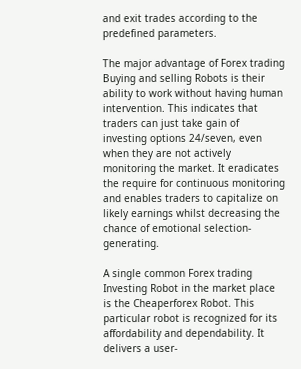and exit trades according to the predefined parameters.

The major advantage of Forex trading Buying and selling Robots is their ability to work without having human intervention. This indicates that traders can just take gain of investing options 24/seven, even when they are not actively monitoring the market. It eradicates the require for continuous monitoring and enables traders to capitalize on likely earnings whilst decreasing the chance of emotional selection-generating.

A single common Forex trading Investing Robot in the market place is the Cheaperforex Robot. This particular robot is recognized for its affordability and dependability. It delivers a user-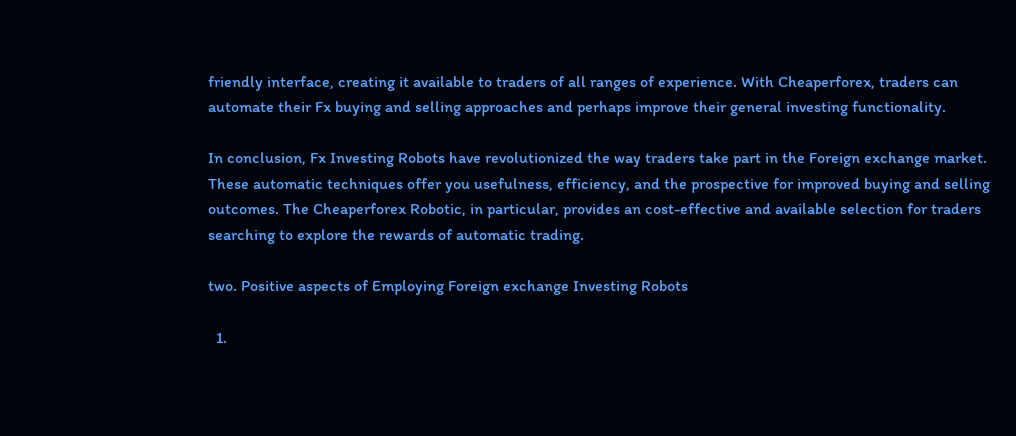friendly interface, creating it available to traders of all ranges of experience. With Cheaperforex, traders can automate their Fx buying and selling approaches and perhaps improve their general investing functionality.

In conclusion, Fx Investing Robots have revolutionized the way traders take part in the Foreign exchange market. These automatic techniques offer you usefulness, efficiency, and the prospective for improved buying and selling outcomes. The Cheaperforex Robotic, in particular, provides an cost-effective and available selection for traders searching to explore the rewards of automatic trading.

two. Positive aspects of Employing Foreign exchange Investing Robots

  1.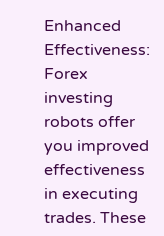Enhanced Effectiveness: Forex investing robots offer you improved effectiveness in executing trades. These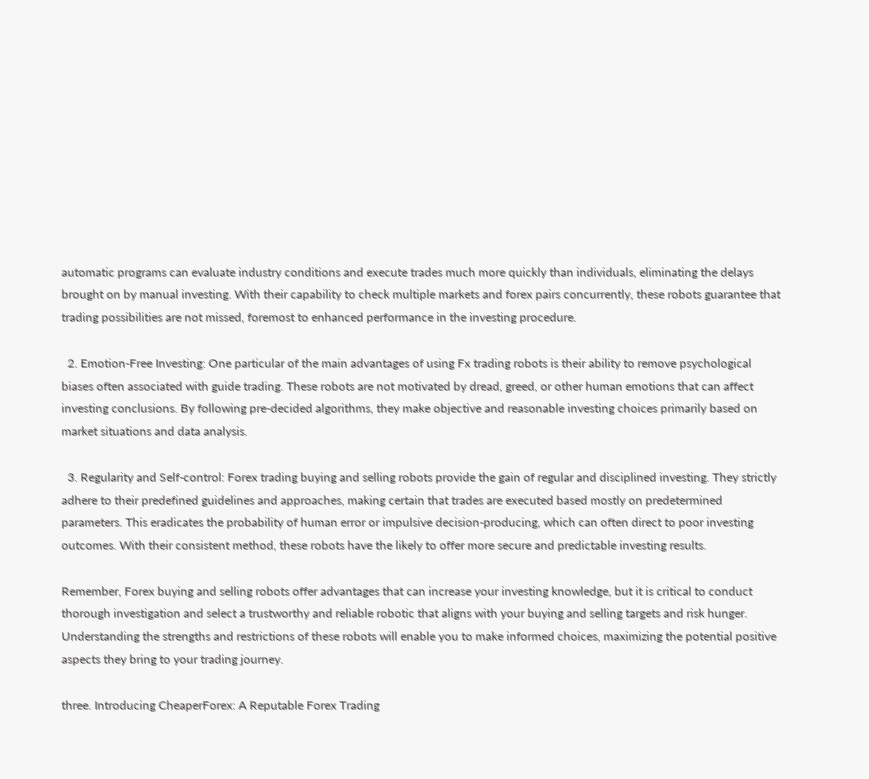automatic programs can evaluate industry conditions and execute trades much more quickly than individuals, eliminating the delays brought on by manual investing. With their capability to check multiple markets and forex pairs concurrently, these robots guarantee that trading possibilities are not missed, foremost to enhanced performance in the investing procedure.

  2. Emotion-Free Investing: One particular of the main advantages of using Fx trading robots is their ability to remove psychological biases often associated with guide trading. These robots are not motivated by dread, greed, or other human emotions that can affect investing conclusions. By following pre-decided algorithms, they make objective and reasonable investing choices primarily based on market situations and data analysis.

  3. Regularity and Self-control: Forex trading buying and selling robots provide the gain of regular and disciplined investing. They strictly adhere to their predefined guidelines and approaches, making certain that trades are executed based mostly on predetermined parameters. This eradicates the probability of human error or impulsive decision-producing, which can often direct to poor investing outcomes. With their consistent method, these robots have the likely to offer more secure and predictable investing results.

Remember, Forex buying and selling robots offer advantages that can increase your investing knowledge, but it is critical to conduct thorough investigation and select a trustworthy and reliable robotic that aligns with your buying and selling targets and risk hunger. Understanding the strengths and restrictions of these robots will enable you to make informed choices, maximizing the potential positive aspects they bring to your trading journey.

three. Introducing CheaperForex: A Reputable Forex Trading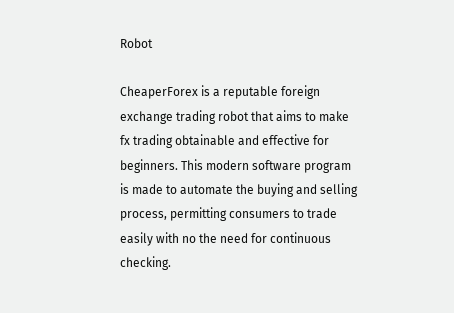Robot

CheaperForex is a reputable foreign exchange trading robot that aims to make fx trading obtainable and effective for beginners. This modern software program is made to automate the buying and selling process, permitting consumers to trade easily with no the need for continuous checking.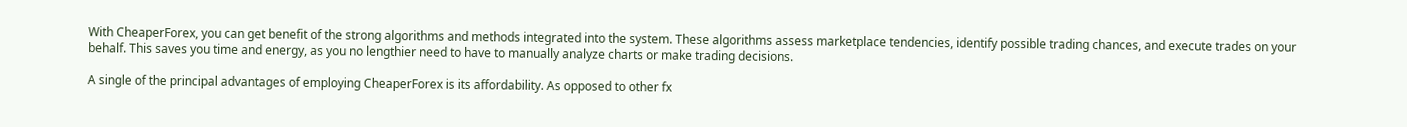With CheaperForex, you can get benefit of the strong algorithms and methods integrated into the system. These algorithms assess marketplace tendencies, identify possible trading chances, and execute trades on your behalf. This saves you time and energy, as you no lengthier need to have to manually analyze charts or make trading decisions.

A single of the principal advantages of employing CheaperForex is its affordability. As opposed to other fx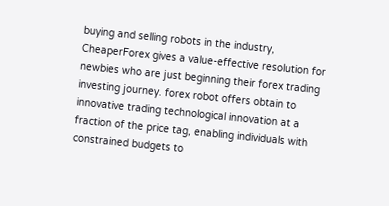buying and selling robots in the industry, CheaperForex gives a value-effective resolution for newbies who are just beginning their forex trading investing journey. forex robot offers obtain to innovative trading technological innovation at a fraction of the price tag, enabling individuals with constrained budgets to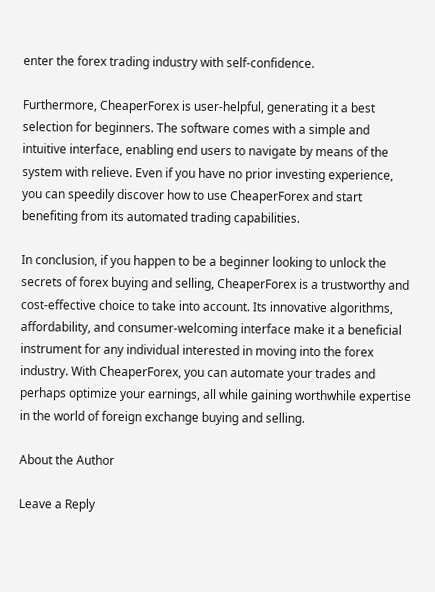enter the forex trading industry with self-confidence.

Furthermore, CheaperForex is user-helpful, generating it a best selection for beginners. The software comes with a simple and intuitive interface, enabling end users to navigate by means of the system with relieve. Even if you have no prior investing experience, you can speedily discover how to use CheaperForex and start benefiting from its automated trading capabilities.

In conclusion, if you happen to be a beginner looking to unlock the secrets of forex buying and selling, CheaperForex is a trustworthy and cost-effective choice to take into account. Its innovative algorithms, affordability, and consumer-welcoming interface make it a beneficial instrument for any individual interested in moving into the forex industry. With CheaperForex, you can automate your trades and perhaps optimize your earnings, all while gaining worthwhile expertise in the world of foreign exchange buying and selling.

About the Author

Leave a Reply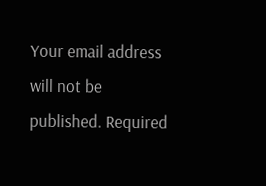Your email address will not be published. Required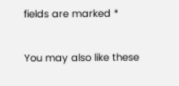fields are marked *

You may also like these